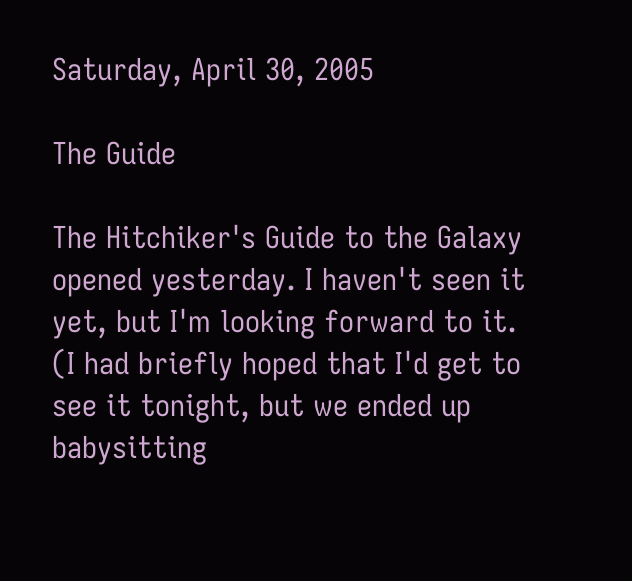Saturday, April 30, 2005

The Guide

The Hitchiker's Guide to the Galaxy opened yesterday. I haven't seen it yet, but I'm looking forward to it. (I had briefly hoped that I'd get to see it tonight, but we ended up babysitting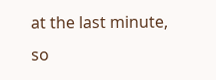at the last minute, so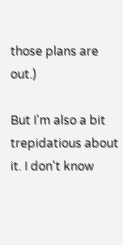those plans are out.)

But I'm also a bit trepidatious about it. I don't know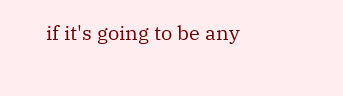if it's going to be any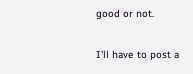good or not.

I'll have to post a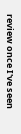review once I've seen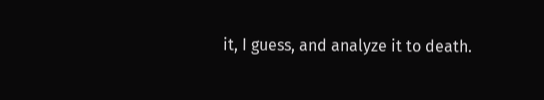it, I guess, and analyze it to death.